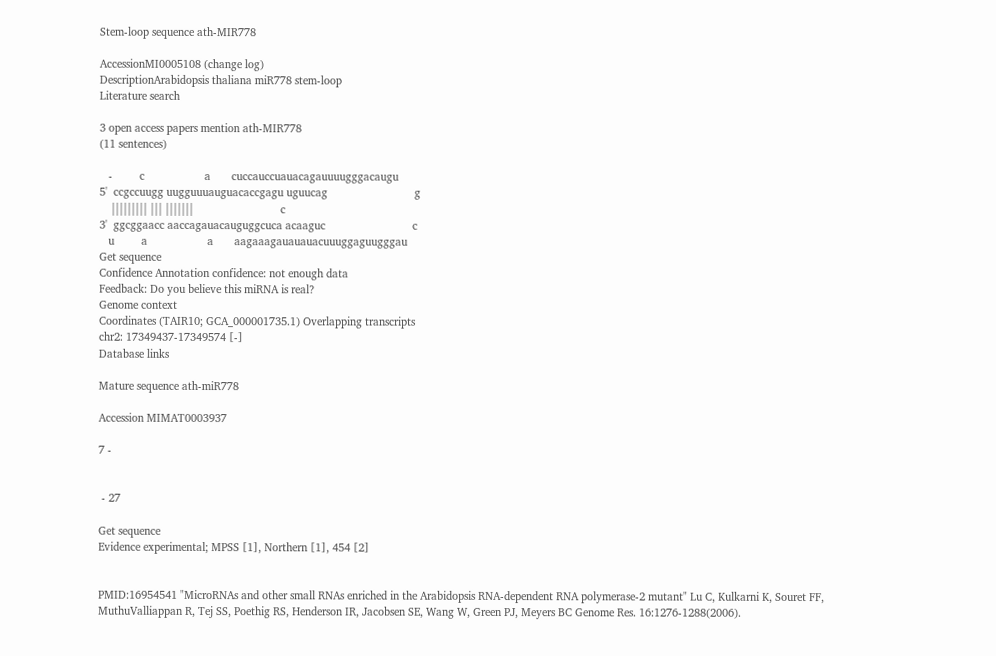Stem-loop sequence ath-MIR778

AccessionMI0005108 (change log)
DescriptionArabidopsis thaliana miR778 stem-loop
Literature search

3 open access papers mention ath-MIR778
(11 sentences)

   -         c                    a       cuccauccuauacagauuuugggacaugu
5'  ccgccuugg uugguuuauguacaccgagu uguucag                             g
    ||||||||| ||| |||||||                             c
3'  ggcggaacc aaccagauacauguggcuca acaaguc                             c
   u         a                    a       aagaaagauauauacuuuggaguugggau
Get sequence
Confidence Annotation confidence: not enough data
Feedback: Do you believe this miRNA is real?
Genome context
Coordinates (TAIR10; GCA_000001735.1) Overlapping transcripts
chr2: 17349437-17349574 [-]
Database links

Mature sequence ath-miR778

Accession MIMAT0003937

7 -


 - 27

Get sequence
Evidence experimental; MPSS [1], Northern [1], 454 [2]


PMID:16954541 "MicroRNAs and other small RNAs enriched in the Arabidopsis RNA-dependent RNA polymerase-2 mutant" Lu C, Kulkarni K, Souret FF, MuthuValliappan R, Tej SS, Poethig RS, Henderson IR, Jacobsen SE, Wang W, Green PJ, Meyers BC Genome Res. 16:1276-1288(2006).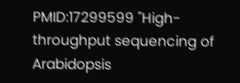PMID:17299599 "High-throughput sequencing of Arabidopsis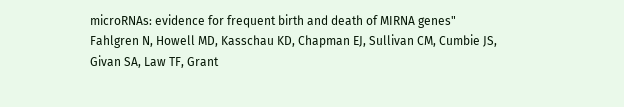microRNAs: evidence for frequent birth and death of MIRNA genes" Fahlgren N, Howell MD, Kasschau KD, Chapman EJ, Sullivan CM, Cumbie JS, Givan SA, Law TF, Grant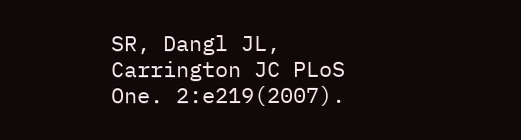SR, Dangl JL, Carrington JC PLoS One. 2:e219(2007).